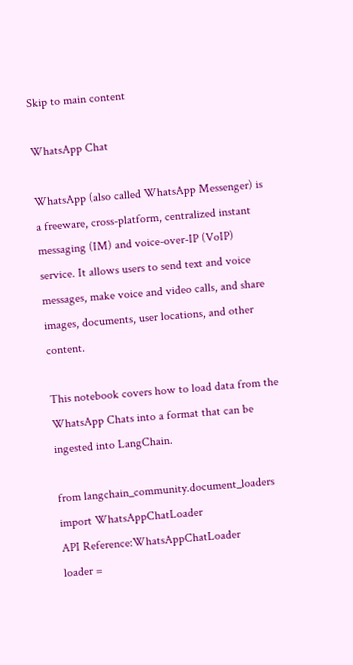Skip to main content

WhatsApp Chat

WhatsApp (also called WhatsApp Messenger) is a freeware, cross-platform, centralized instant messaging (IM) and voice-over-IP (VoIP) service. It allows users to send text and voice messages, make voice and video calls, and share images, documents, user locations, and other content.

This notebook covers how to load data from the WhatsApp Chats into a format that can be ingested into LangChain.

from langchain_community.document_loaders import WhatsAppChatLoader
API Reference:WhatsAppChatLoader
loader =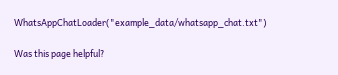WhatsAppChatLoader("example_data/whatsapp_chat.txt")

Was this page helpful?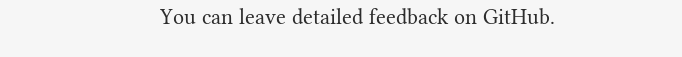You can leave detailed feedback on GitHub.